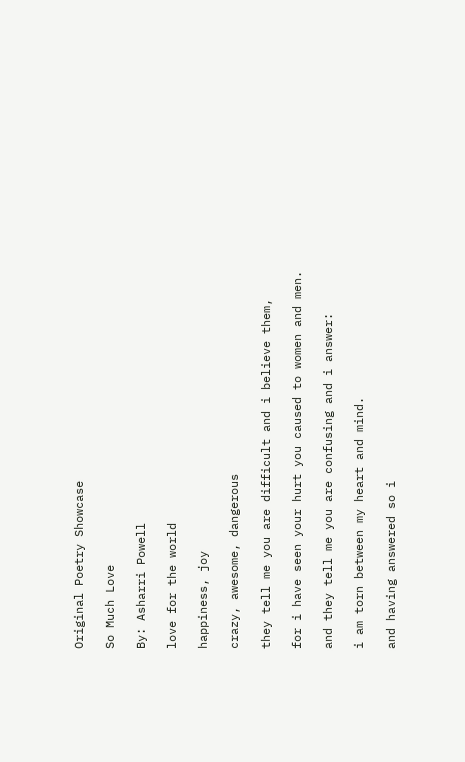Original Poetry Showcase

So Much Love

By: Asharri Powell

love for the world

happiness, joy

crazy, awesome, dangerous

they tell me you are difficult and i believe them,

for i have seen your hurt you caused to women and men.

and they tell me you are confusing and i answer:

i am torn between my heart and mind.

and having answered so i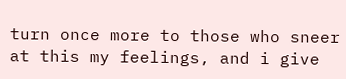turn once more to those who sneer at this my feelings, and i give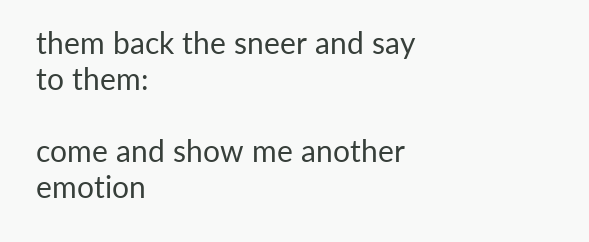them back the sneer and say to them:

come and show me another emotion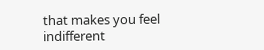that makes you feel indifferent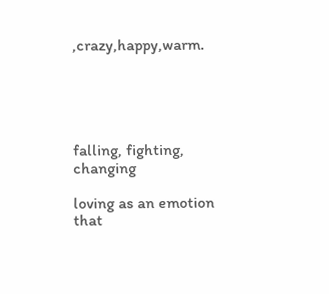,crazy,happy,warm.





falling, fighting, changing

loving as an emotion that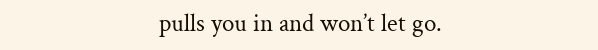pulls you in and won’t let go.